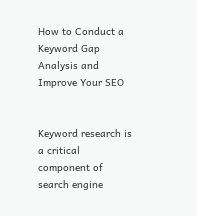How to Conduct a Keyword Gap Analysis and Improve Your SEO


Keyword research is a critical component of search engine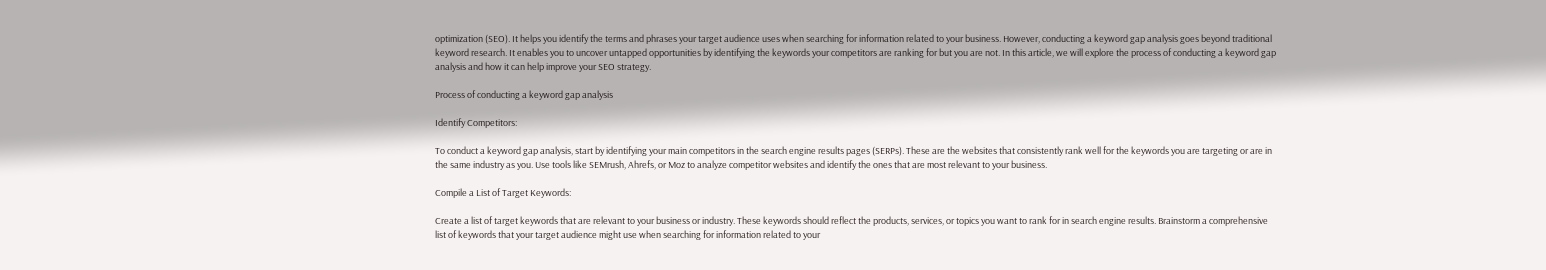optimization (SEO). It helps you identify the terms and phrases your target audience uses when searching for information related to your business. However, conducting a keyword gap analysis goes beyond traditional keyword research. It enables you to uncover untapped opportunities by identifying the keywords your competitors are ranking for but you are not. In this article, we will explore the process of conducting a keyword gap analysis and how it can help improve your SEO strategy.

Process of conducting a keyword gap analysis

Identify Competitors:

To conduct a keyword gap analysis, start by identifying your main competitors in the search engine results pages (SERPs). These are the websites that consistently rank well for the keywords you are targeting or are in the same industry as you. Use tools like SEMrush, Ahrefs, or Moz to analyze competitor websites and identify the ones that are most relevant to your business.

Compile a List of Target Keywords:

Create a list of target keywords that are relevant to your business or industry. These keywords should reflect the products, services, or topics you want to rank for in search engine results. Brainstorm a comprehensive list of keywords that your target audience might use when searching for information related to your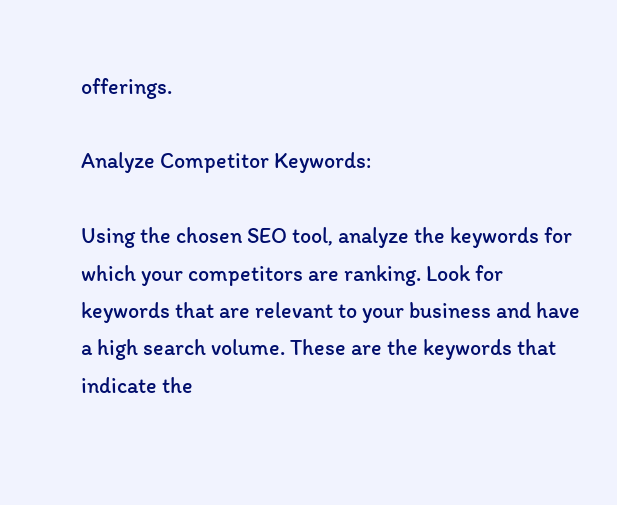offerings.

Analyze Competitor Keywords:

Using the chosen SEO tool, analyze the keywords for which your competitors are ranking. Look for keywords that are relevant to your business and have a high search volume. These are the keywords that indicate the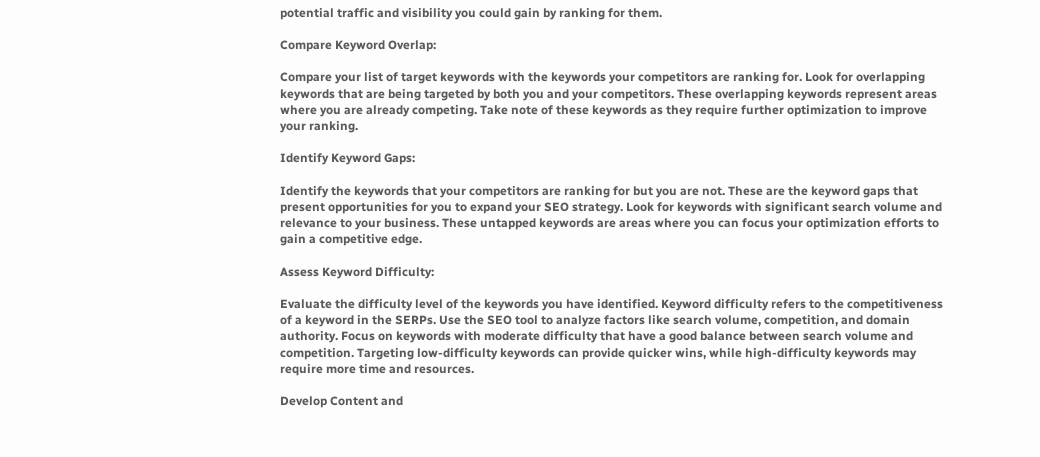potential traffic and visibility you could gain by ranking for them.

Compare Keyword Overlap:

Compare your list of target keywords with the keywords your competitors are ranking for. Look for overlapping keywords that are being targeted by both you and your competitors. These overlapping keywords represent areas where you are already competing. Take note of these keywords as they require further optimization to improve your ranking.

Identify Keyword Gaps:

Identify the keywords that your competitors are ranking for but you are not. These are the keyword gaps that present opportunities for you to expand your SEO strategy. Look for keywords with significant search volume and relevance to your business. These untapped keywords are areas where you can focus your optimization efforts to gain a competitive edge.

Assess Keyword Difficulty:

Evaluate the difficulty level of the keywords you have identified. Keyword difficulty refers to the competitiveness of a keyword in the SERPs. Use the SEO tool to analyze factors like search volume, competition, and domain authority. Focus on keywords with moderate difficulty that have a good balance between search volume and competition. Targeting low-difficulty keywords can provide quicker wins, while high-difficulty keywords may require more time and resources.

Develop Content and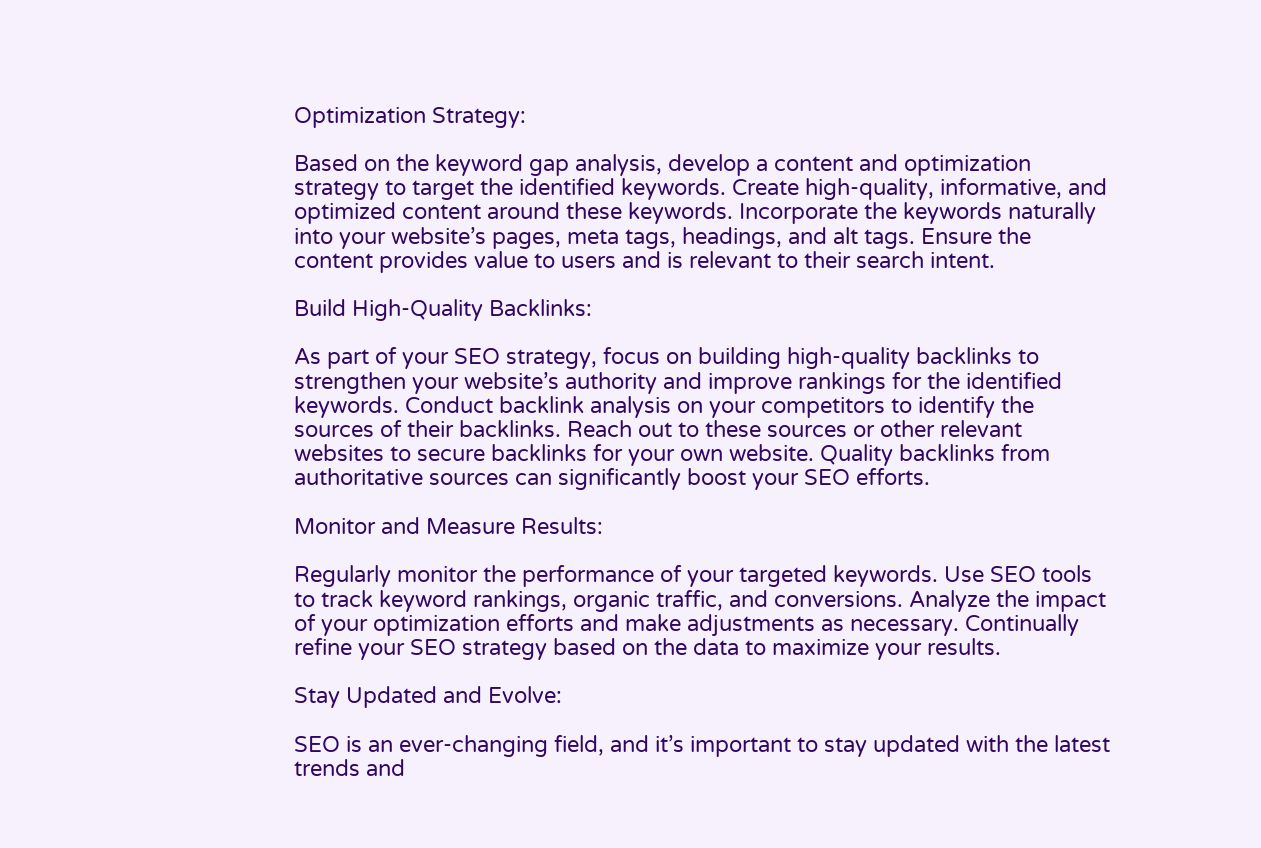Optimization Strategy:

Based on the keyword gap analysis, develop a content and optimization strategy to target the identified keywords. Create high-quality, informative, and optimized content around these keywords. Incorporate the keywords naturally into your website’s pages, meta tags, headings, and alt tags. Ensure the content provides value to users and is relevant to their search intent.

Build High-Quality Backlinks:

As part of your SEO strategy, focus on building high-quality backlinks to strengthen your website’s authority and improve rankings for the identified keywords. Conduct backlink analysis on your competitors to identify the sources of their backlinks. Reach out to these sources or other relevant websites to secure backlinks for your own website. Quality backlinks from authoritative sources can significantly boost your SEO efforts.

Monitor and Measure Results:

Regularly monitor the performance of your targeted keywords. Use SEO tools to track keyword rankings, organic traffic, and conversions. Analyze the impact of your optimization efforts and make adjustments as necessary. Continually refine your SEO strategy based on the data to maximize your results.

Stay Updated and Evolve:

SEO is an ever-changing field, and it’s important to stay updated with the latest trends and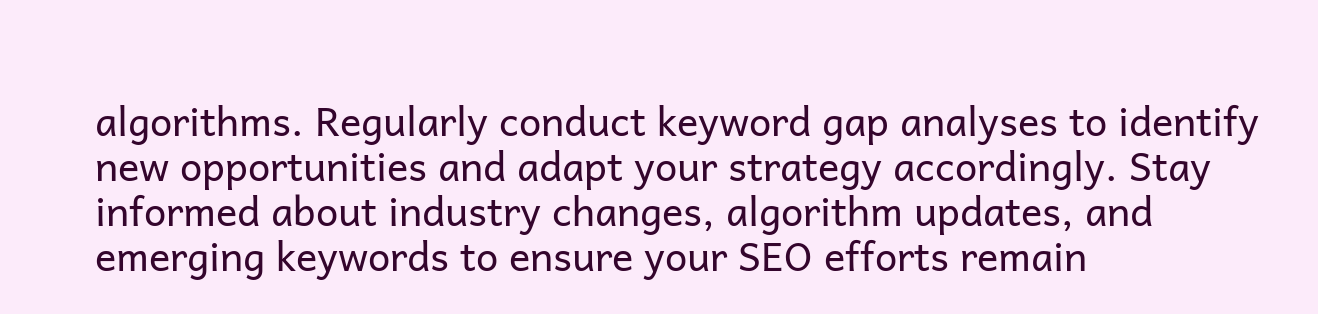algorithms. Regularly conduct keyword gap analyses to identify new opportunities and adapt your strategy accordingly. Stay informed about industry changes, algorithm updates, and emerging keywords to ensure your SEO efforts remain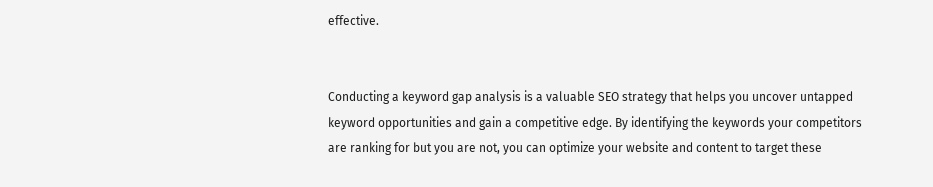effective.


Conducting a keyword gap analysis is a valuable SEO strategy that helps you uncover untapped keyword opportunities and gain a competitive edge. By identifying the keywords your competitors are ranking for but you are not, you can optimize your website and content to target these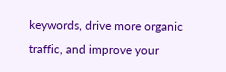keywords, drive more organic traffic, and improve your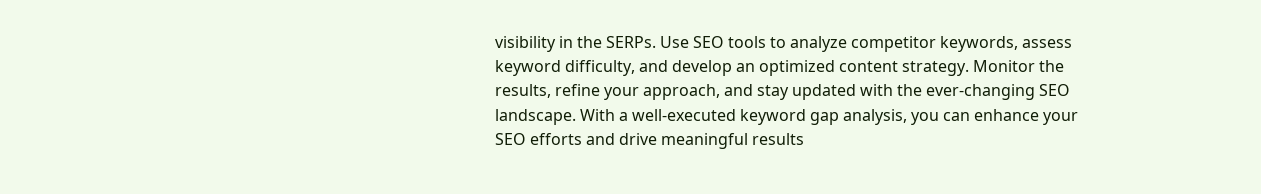visibility in the SERPs. Use SEO tools to analyze competitor keywords, assess keyword difficulty, and develop an optimized content strategy. Monitor the results, refine your approach, and stay updated with the ever-changing SEO landscape. With a well-executed keyword gap analysis, you can enhance your SEO efforts and drive meaningful results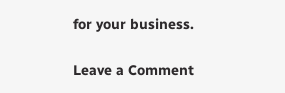for your business.

Leave a Comment